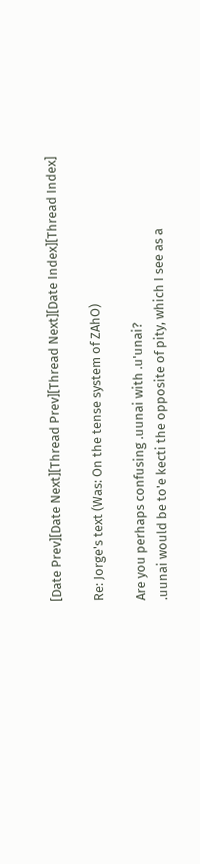[Date Prev][Date Next][Thread Prev][Thread Next][Date Index][Thread Index]

Re: Jorge's text (Was: On the tense system of ZAhO)

Are you perhaps confusing .uunai with .u'unai?
.uunai would be to'e kecti the opposite of pity, which I see as a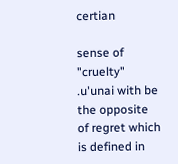certian

sense of "cruelty"
.u'unai with be the opposite of regret which is defined in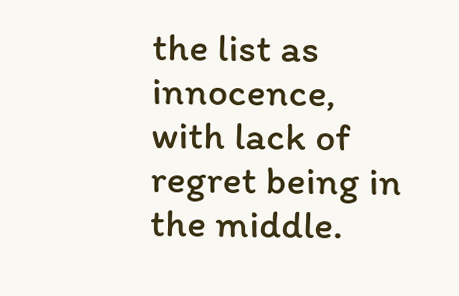the list as
innocence, with lack of regret being in the middle.